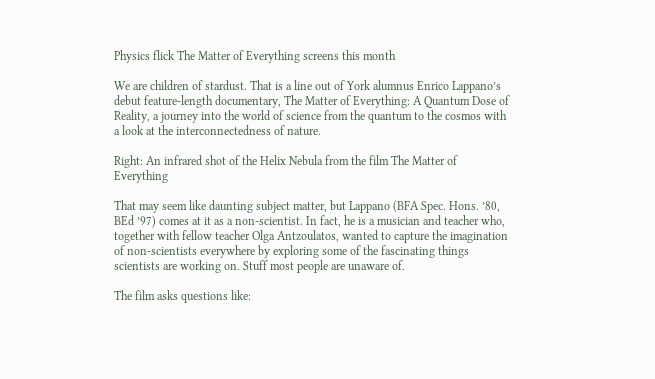Physics flick The Matter of Everything screens this month

We are children of stardust. That is a line out of York alumnus Enrico Lappano’s debut feature-length documentary, The Matter of Everything: A Quantum Dose of Reality, a journey into the world of science from the quantum to the cosmos with a look at the interconnectedness of nature.

Right: An infrared shot of the Helix Nebula from the film The Matter of Everything

That may seem like daunting subject matter, but Lappano (BFA Spec. Hons. ’80, BEd ’97) comes at it as a non-scientist. In fact, he is a musician and teacher who, together with fellow teacher Olga Antzoulatos, wanted to capture the imagination of non-scientists everywhere by exploring some of the fascinating things scientists are working on. Stuff most people are unaware of.

The film asks questions like: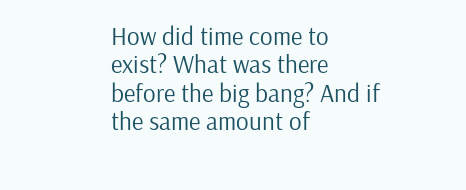How did time come to exist? What was there before the big bang? And if the same amount of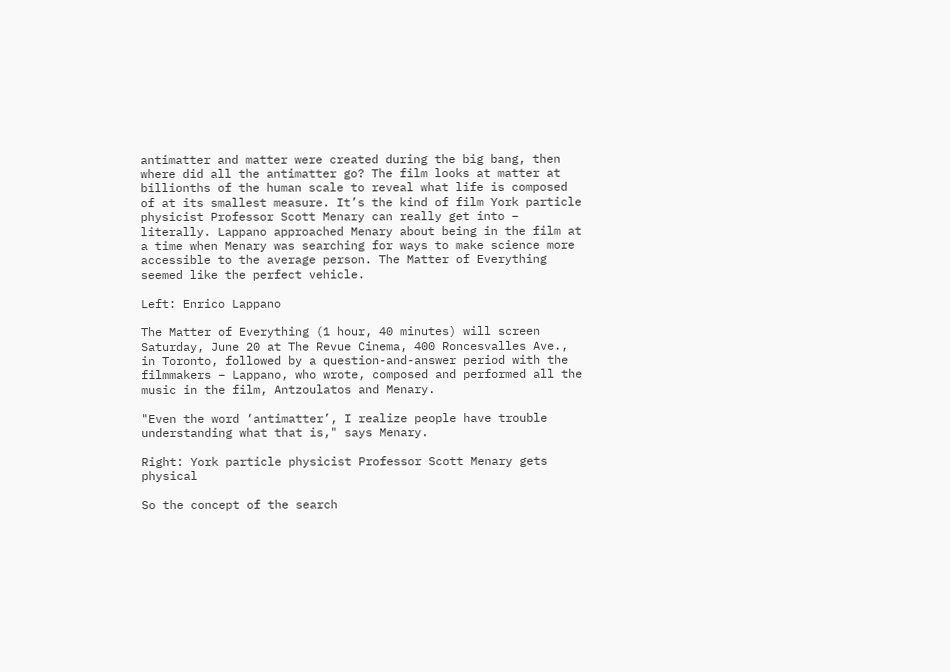antimatter and matter were created during the big bang, then where did all the antimatter go? The film looks at matter at billionths of the human scale to reveal what life is composed of at its smallest measure. It’s the kind of film York particle physicist Professor Scott Menary can really get into – literally. Lappano approached Menary about being in the film at a time when Menary was searching for ways to make science more accessible to the average person. The Matter of Everything seemed like the perfect vehicle.

Left: Enrico Lappano

The Matter of Everything (1 hour, 40 minutes) will screen Saturday, June 20 at The Revue Cinema, 400 Roncesvalles Ave., in Toronto, followed by a question-and-answer period with the filmmakers − Lappano, who wrote, composed and performed all the music in the film, Antzoulatos and Menary.

"Even the word ‘antimatter’, I realize people have trouble understanding what that is," says Menary.

Right: York particle physicist Professor Scott Menary gets physical

So the concept of the search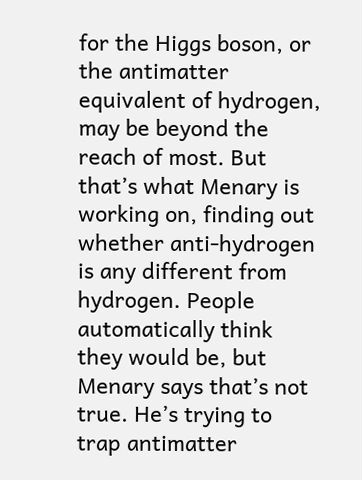for the Higgs boson, or the antimatter equivalent of hydrogen, may be beyond the reach of most. But that’s what Menary is working on, finding out whether anti-hydrogen is any different from hydrogen. People automatically think they would be, but Menary says that’s not true. He’s trying to trap antimatter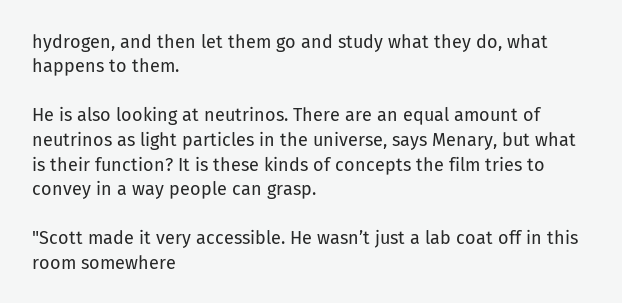hydrogen, and then let them go and study what they do, what happens to them.

He is also looking at neutrinos. There are an equal amount of neutrinos as light particles in the universe, says Menary, but what is their function? It is these kinds of concepts the film tries to convey in a way people can grasp.

"Scott made it very accessible. He wasn’t just a lab coat off in this room somewhere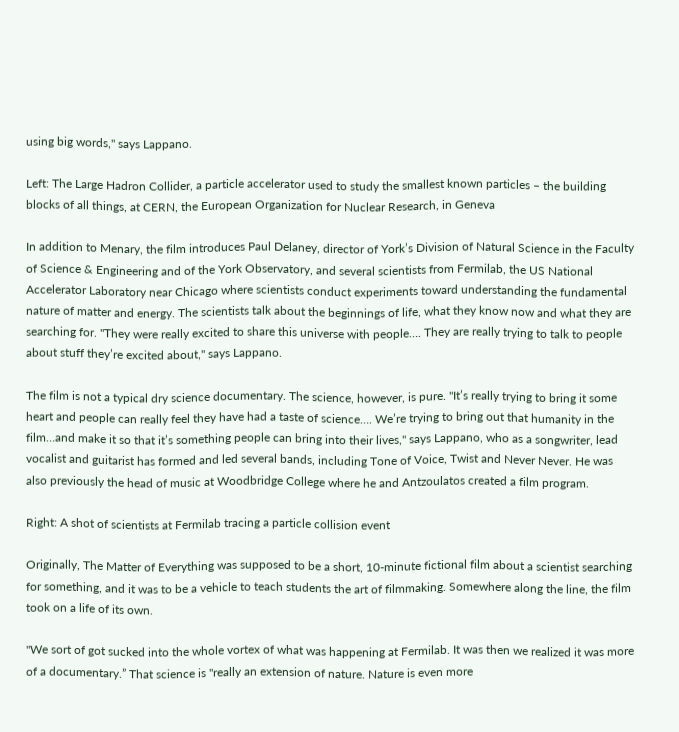using big words," says Lappano.

Left: The Large Hadron Collider, a particle accelerator used to study the smallest known particles – the building blocks of all things, at CERN, the European Organization for Nuclear Research, in Geneva

In addition to Menary, the film introduces Paul Delaney, director of York’s Division of Natural Science in the Faculty of Science & Engineering and of the York Observatory, and several scientists from Fermilab, the US National Accelerator Laboratory near Chicago where scientists conduct experiments toward understanding the fundamental nature of matter and energy. The scientists talk about the beginnings of life, what they know now and what they are searching for. "They were really excited to share this universe with people…. They are really trying to talk to people about stuff they’re excited about," says Lappano.

The film is not a typical dry science documentary. The science, however, is pure. "It’s really trying to bring it some heart and people can really feel they have had a taste of science…. We’re trying to bring out that humanity in the film…and make it so that it’s something people can bring into their lives," says Lappano, who as a songwriter, lead vocalist and guitarist has formed and led several bands, including Tone of Voice, Twist and Never Never. He was also previously the head of music at Woodbridge College where he and Antzoulatos created a film program.

Right: A shot of scientists at Fermilab tracing a particle collision event

Originally, The Matter of Everything was supposed to be a short, 10-minute fictional film about a scientist searching for something, and it was to be a vehicle to teach students the art of filmmaking. Somewhere along the line, the film took on a life of its own.

"We sort of got sucked into the whole vortex of what was happening at Fermilab. It was then we realized it was more of a documentary.” That science is "really an extension of nature. Nature is even more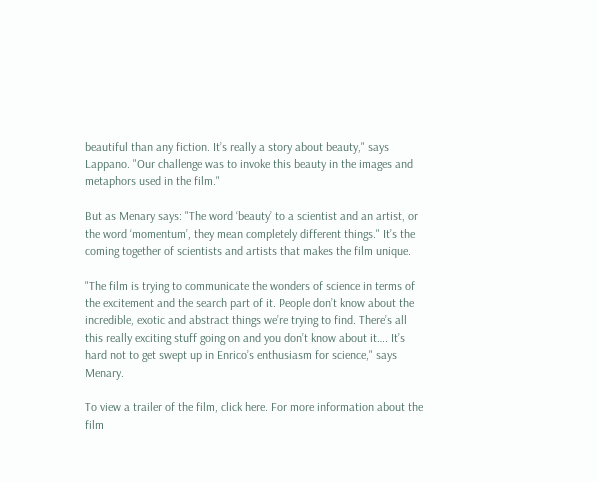beautiful than any fiction. It’s really a story about beauty," says Lappano. "Our challenge was to invoke this beauty in the images and metaphors used in the film."

But as Menary says: "The word ‘beauty’ to a scientist and an artist, or the word ‘momentum’, they mean completely different things." It’s the coming together of scientists and artists that makes the film unique.

"The film is trying to communicate the wonders of science in terms of the excitement and the search part of it. People don’t know about the incredible, exotic and abstract things we’re trying to find. There’s all this really exciting stuff going on and you don’t know about it…. It’s hard not to get swept up in Enrico’s enthusiasm for science," says Menary.

To view a trailer of the film, click here. For more information about the film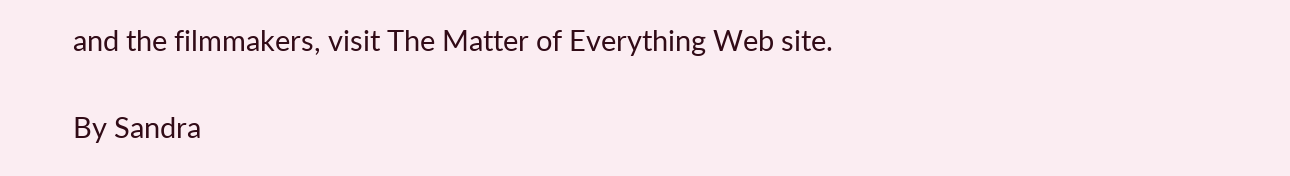and the filmmakers, visit The Matter of Everything Web site.

By Sandra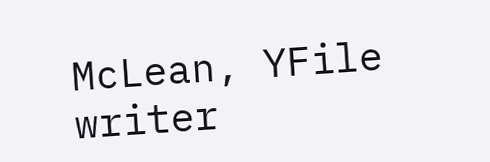McLean, YFile writer